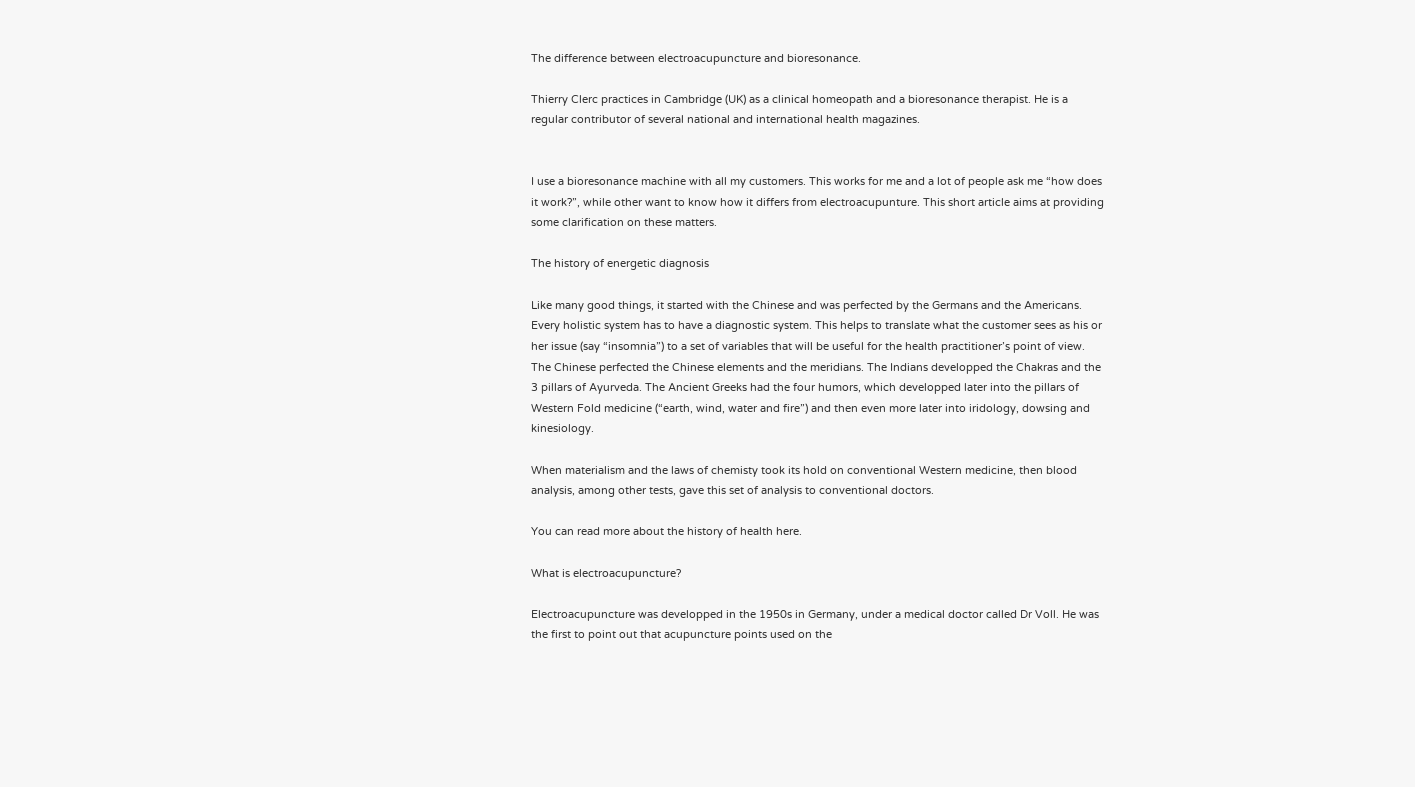The difference between electroacupuncture and bioresonance.

Thierry Clerc practices in Cambridge (UK) as a clinical homeopath and a bioresonance therapist. He is a regular contributor of several national and international health magazines.


I use a bioresonance machine with all my customers. This works for me and a lot of people ask me “how does it work?”, while other want to know how it differs from electroacupunture. This short article aims at providing some clarification on these matters.

The history of energetic diagnosis

Like many good things, it started with the Chinese and was perfected by the Germans and the Americans. Every holistic system has to have a diagnostic system. This helps to translate what the customer sees as his or her issue (say “insomnia”) to a set of variables that will be useful for the health practitioner’s point of view. The Chinese perfected the Chinese elements and the meridians. The Indians developped the Chakras and the 3 pillars of Ayurveda. The Ancient Greeks had the four humors, which developped later into the pillars of Western Fold medicine (“earth, wind, water and fire”) and then even more later into iridology, dowsing and kinesiology.

When materialism and the laws of chemisty took its hold on conventional Western medicine, then blood analysis, among other tests, gave this set of analysis to conventional doctors.

You can read more about the history of health here.

What is electroacupuncture?

Electroacupuncture was developped in the 1950s in Germany, under a medical doctor called Dr Voll. He was the first to point out that acupuncture points used on the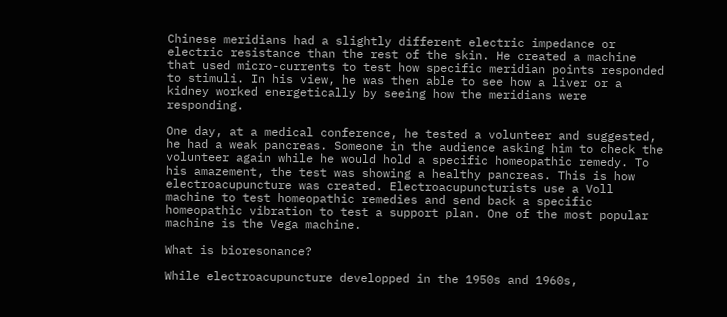Chinese meridians had a slightly different electric impedance or electric resistance than the rest of the skin. He created a machine that used micro-currents to test how specific meridian points responded to stimuli. In his view, he was then able to see how a liver or a kidney worked energetically by seeing how the meridians were responding.

One day, at a medical conference, he tested a volunteer and suggested, he had a weak pancreas. Someone in the audience asking him to check the volunteer again while he would hold a specific homeopathic remedy. To his amazement, the test was showing a healthy pancreas. This is how electroacupuncture was created. Electroacupuncturists use a Voll machine to test homeopathic remedies and send back a specific homeopathic vibration to test a support plan. One of the most popular machine is the Vega machine.

What is bioresonance?

While electroacupuncture developped in the 1950s and 1960s,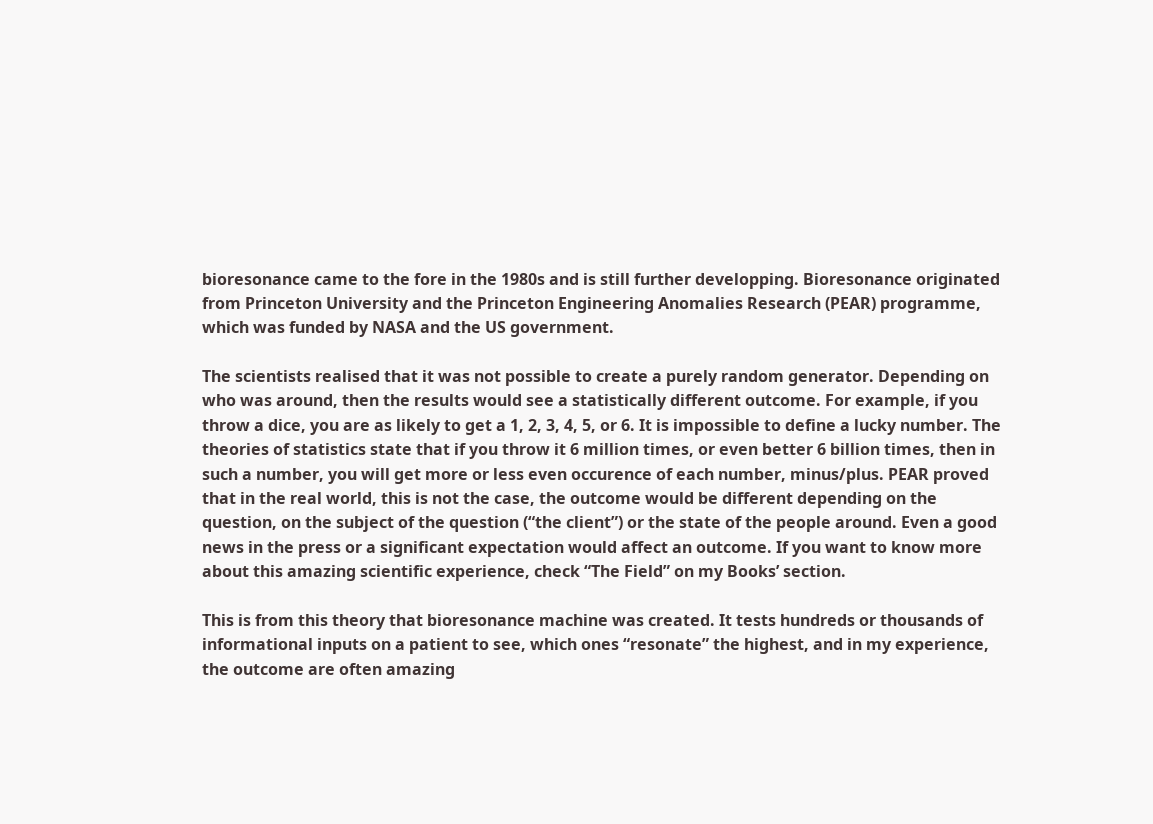bioresonance came to the fore in the 1980s and is still further developping. Bioresonance originated from Princeton University and the Princeton Engineering Anomalies Research (PEAR) programme, which was funded by NASA and the US government.

The scientists realised that it was not possible to create a purely random generator. Depending on who was around, then the results would see a statistically different outcome. For example, if you throw a dice, you are as likely to get a 1, 2, 3, 4, 5, or 6. It is impossible to define a lucky number. The theories of statistics state that if you throw it 6 million times, or even better 6 billion times, then in such a number, you will get more or less even occurence of each number, minus/plus. PEAR proved that in the real world, this is not the case, the outcome would be different depending on the question, on the subject of the question (“the client”) or the state of the people around. Even a good news in the press or a significant expectation would affect an outcome. If you want to know more about this amazing scientific experience, check “The Field” on my Books’ section.

This is from this theory that bioresonance machine was created. It tests hundreds or thousands of informational inputs on a patient to see, which ones “resonate” the highest, and in my experience, the outcome are often amazing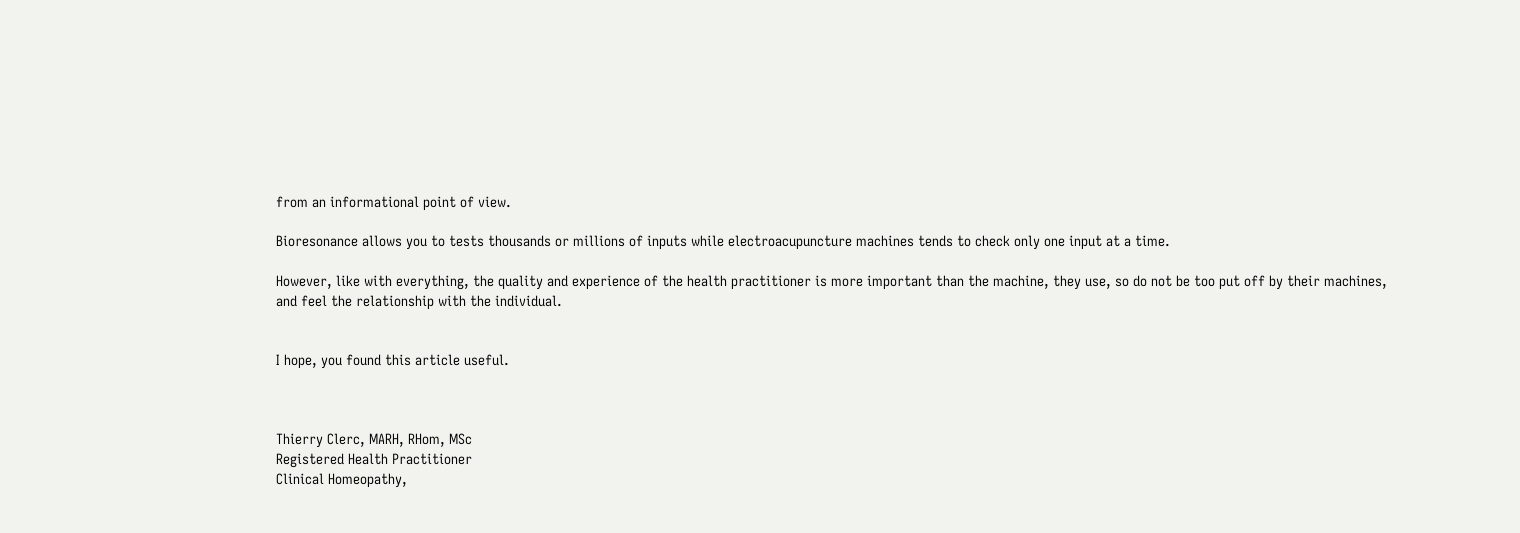from an informational point of view.

Bioresonance allows you to tests thousands or millions of inputs while electroacupuncture machines tends to check only one input at a time.

However, like with everything, the quality and experience of the health practitioner is more important than the machine, they use, so do not be too put off by their machines, and feel the relationship with the individual.


I hope, you found this article useful.



Thierry Clerc, MARH, RHom, MSc
Registered Health Practitioner
Clinical Homeopathy,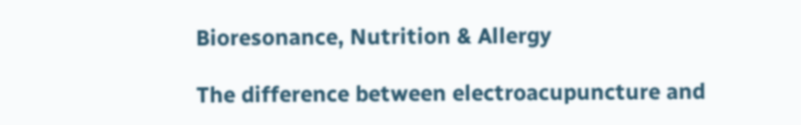Bioresonance, Nutrition & Allergy

The difference between electroacupuncture and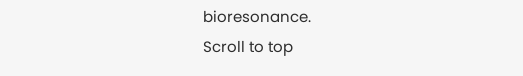bioresonance.
Scroll to top